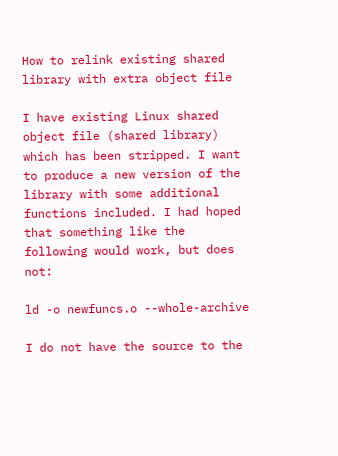How to relink existing shared library with extra object file

I have existing Linux shared object file (shared library) which has been stripped. I want to produce a new version of the library with some additional functions included. I had hoped that something like the following would work, but does not:

ld -o newfuncs.o --whole-archive

I do not have the source to the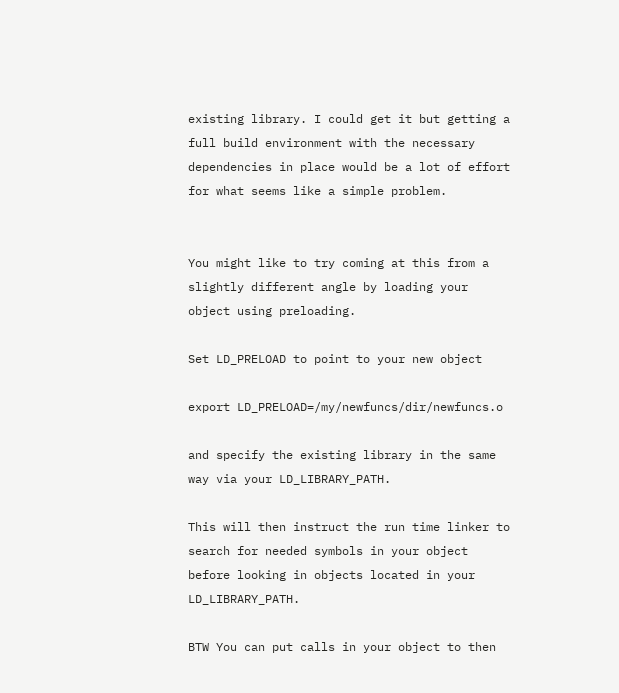existing library. I could get it but getting a full build environment with the necessary dependencies in place would be a lot of effort for what seems like a simple problem.


You might like to try coming at this from a slightly different angle by loading your object using preloading.

Set LD_PRELOAD to point to your new object

export LD_PRELOAD=/my/newfuncs/dir/newfuncs.o

and specify the existing library in the same way via your LD_LIBRARY_PATH.

This will then instruct the run time linker to search for needed symbols in your object before looking in objects located in your LD_LIBRARY_PATH.

BTW You can put calls in your object to then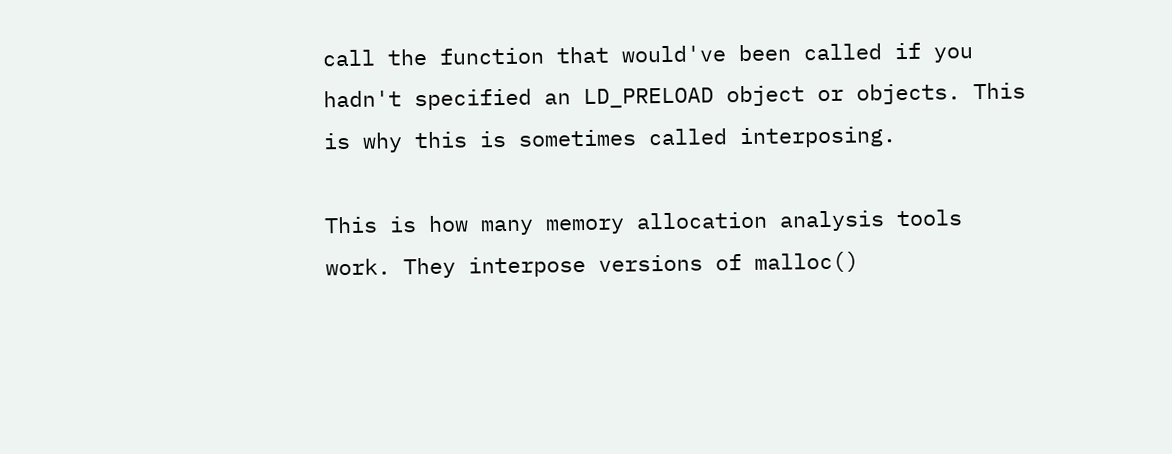call the function that would've been called if you hadn't specified an LD_PRELOAD object or objects. This is why this is sometimes called interposing.

This is how many memory allocation analysis tools work. They interpose versions of malloc()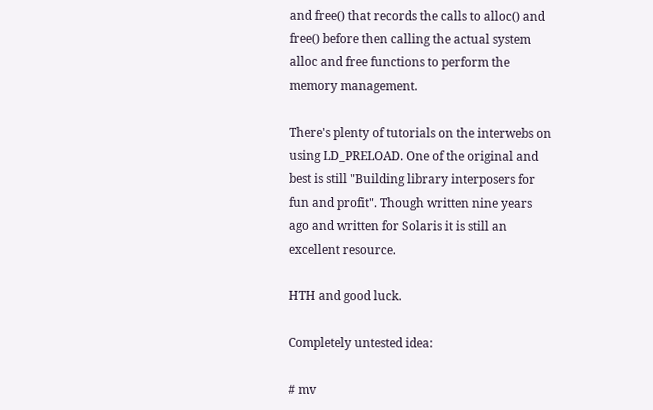and free() that records the calls to alloc() and free() before then calling the actual system alloc and free functions to perform the memory management.

There's plenty of tutorials on the interwebs on using LD_PRELOAD. One of the original and best is still "Building library interposers for fun and profit". Though written nine years ago and written for Solaris it is still an excellent resource.

HTH and good luck.

Completely untested idea:

# mv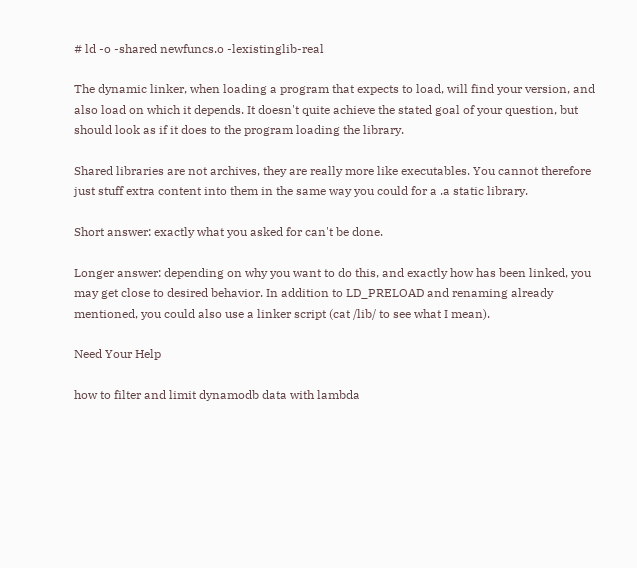# ld -o -shared newfuncs.o -lexistinglib-real

The dynamic linker, when loading a program that expects to load, will find your version, and also load on which it depends. It doesn't quite achieve the stated goal of your question, but should look as if it does to the program loading the library.

Shared libraries are not archives, they are really more like executables. You cannot therefore just stuff extra content into them in the same way you could for a .a static library.

Short answer: exactly what you asked for can't be done.

Longer answer: depending on why you want to do this, and exactly how has been linked, you may get close to desired behavior. In addition to LD_PRELOAD and renaming already mentioned, you could also use a linker script (cat /lib/ to see what I mean).

Need Your Help

how to filter and limit dynamodb data with lambda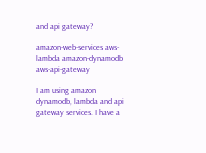and api gateway?

amazon-web-services aws-lambda amazon-dynamodb aws-api-gateway

I am using amazon dynamodb, lambda and api gateway services. I have a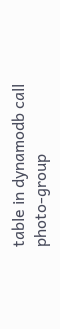table in dynamodb call photo-group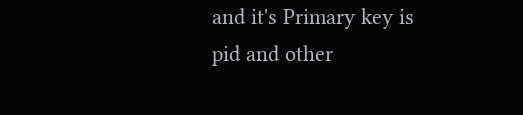and it's Primary key is pid and other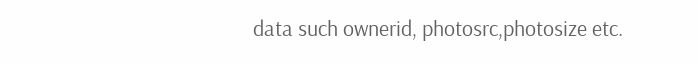data such ownerid, photosrc,photosize etc.